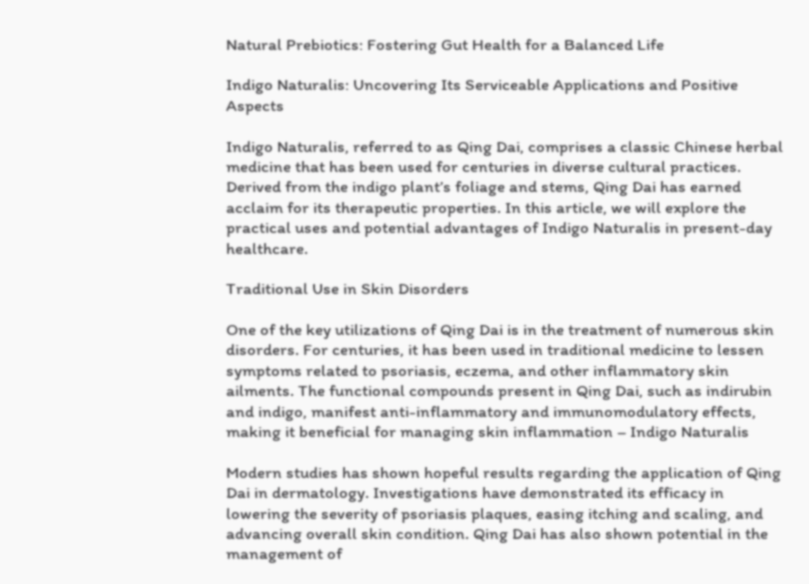Natural Prebiotics: Fostering Gut Health for a Balanced Life

Indigo Naturalis: Uncovering Its Serviceable Applications and Positive Aspects

Indigo Naturalis, referred to as Qing Dai, comprises a classic Chinese herbal medicine that has been used for centuries in diverse cultural practices. Derived from the indigo plant’s foliage and stems, Qing Dai has earned acclaim for its therapeutic properties. In this article, we will explore the practical uses and potential advantages of Indigo Naturalis in present-day healthcare.

Traditional Use in Skin Disorders

One of the key utilizations of Qing Dai is in the treatment of numerous skin disorders. For centuries, it has been used in traditional medicine to lessen symptoms related to psoriasis, eczema, and other inflammatory skin ailments. The functional compounds present in Qing Dai, such as indirubin and indigo, manifest anti-inflammatory and immunomodulatory effects, making it beneficial for managing skin inflammation – Indigo Naturalis

Modern studies has shown hopeful results regarding the application of Qing Dai in dermatology. Investigations have demonstrated its efficacy in lowering the severity of psoriasis plaques, easing itching and scaling, and advancing overall skin condition. Qing Dai has also shown potential in the management of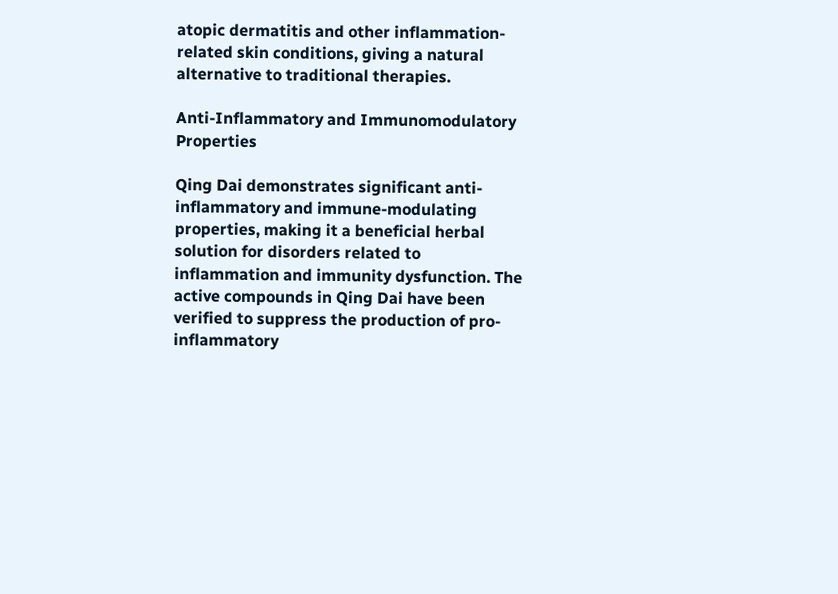atopic dermatitis and other inflammation-related skin conditions, giving a natural alternative to traditional therapies.

Anti-Inflammatory and Immunomodulatory Properties

Qing Dai demonstrates significant anti-inflammatory and immune-modulating properties, making it a beneficial herbal solution for disorders related to inflammation and immunity dysfunction. The active compounds in Qing Dai have been verified to suppress the production of pro-inflammatory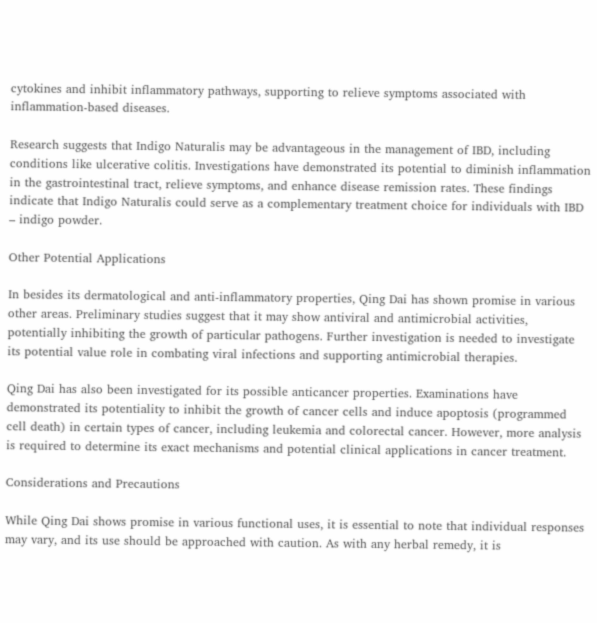cytokines and inhibit inflammatory pathways, supporting to relieve symptoms associated with inflammation-based diseases.

Research suggests that Indigo Naturalis may be advantageous in the management of IBD, including conditions like ulcerative colitis. Investigations have demonstrated its potential to diminish inflammation in the gastrointestinal tract, relieve symptoms, and enhance disease remission rates. These findings indicate that Indigo Naturalis could serve as a complementary treatment choice for individuals with IBD – indigo powder.

Other Potential Applications

In besides its dermatological and anti-inflammatory properties, Qing Dai has shown promise in various other areas. Preliminary studies suggest that it may show antiviral and antimicrobial activities, potentially inhibiting the growth of particular pathogens. Further investigation is needed to investigate its potential value role in combating viral infections and supporting antimicrobial therapies.

Qing Dai has also been investigated for its possible anticancer properties. Examinations have demonstrated its potentiality to inhibit the growth of cancer cells and induce apoptosis (programmed cell death) in certain types of cancer, including leukemia and colorectal cancer. However, more analysis is required to determine its exact mechanisms and potential clinical applications in cancer treatment.

Considerations and Precautions

While Qing Dai shows promise in various functional uses, it is essential to note that individual responses may vary, and its use should be approached with caution. As with any herbal remedy, it is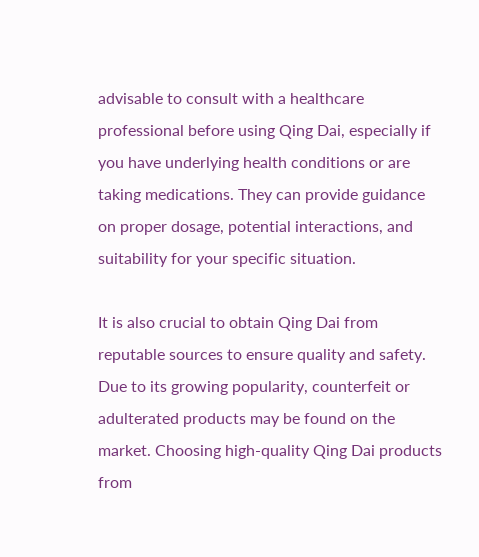advisable to consult with a healthcare professional before using Qing Dai, especially if you have underlying health conditions or are taking medications. They can provide guidance on proper dosage, potential interactions, and suitability for your specific situation.

It is also crucial to obtain Qing Dai from reputable sources to ensure quality and safety. Due to its growing popularity, counterfeit or adulterated products may be found on the market. Choosing high-quality Qing Dai products from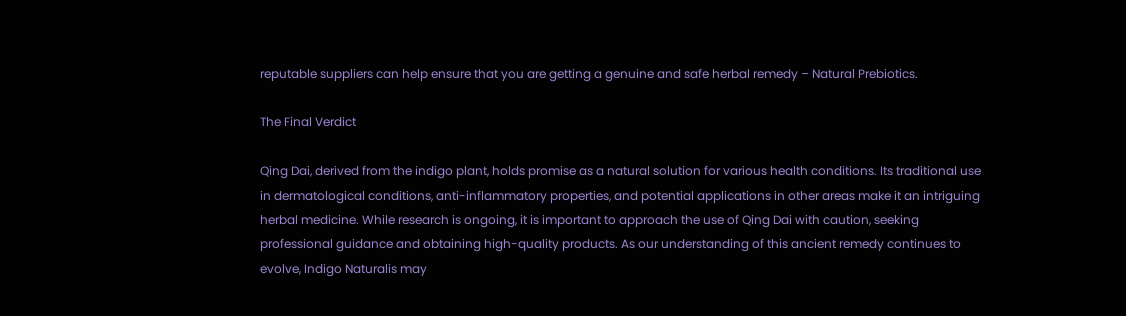reputable suppliers can help ensure that you are getting a genuine and safe herbal remedy – Natural Prebiotics.

The Final Verdict

Qing Dai, derived from the indigo plant, holds promise as a natural solution for various health conditions. Its traditional use in dermatological conditions, anti-inflammatory properties, and potential applications in other areas make it an intriguing herbal medicine. While research is ongoing, it is important to approach the use of Qing Dai with caution, seeking professional guidance and obtaining high-quality products. As our understanding of this ancient remedy continues to evolve, Indigo Naturalis may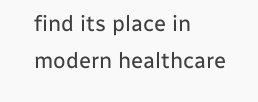find its place in modern healthcare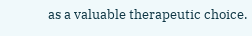as a valuable therapeutic choice.